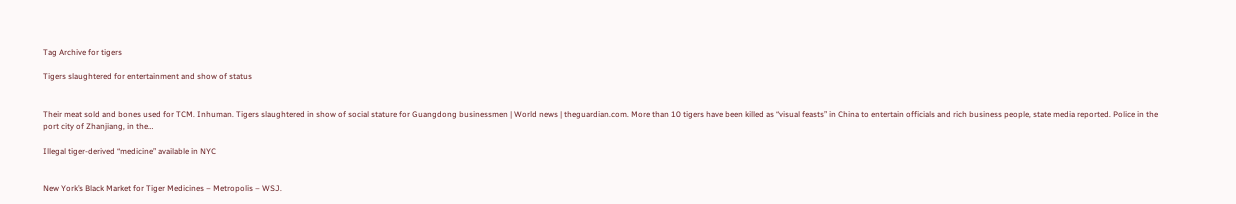Tag Archive for tigers

Tigers slaughtered for entertainment and show of status


Their meat sold and bones used for TCM. Inhuman. Tigers slaughtered in show of social stature for Guangdong businessmen | World news | theguardian.com. More than 10 tigers have been killed as “visual feasts” in China to entertain officials and rich business people, state media reported. Police in the port city of Zhanjiang, in the…

Illegal tiger-derived “medicine” available in NYC


New York’s Black Market for Tiger Medicines – Metropolis – WSJ.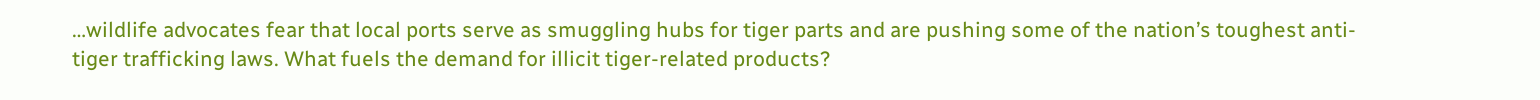…wildlife advocates fear that local ports serve as smuggling hubs for tiger parts and are pushing some of the nation’s toughest anti-tiger trafficking laws. What fuels the demand for illicit tiger-related products?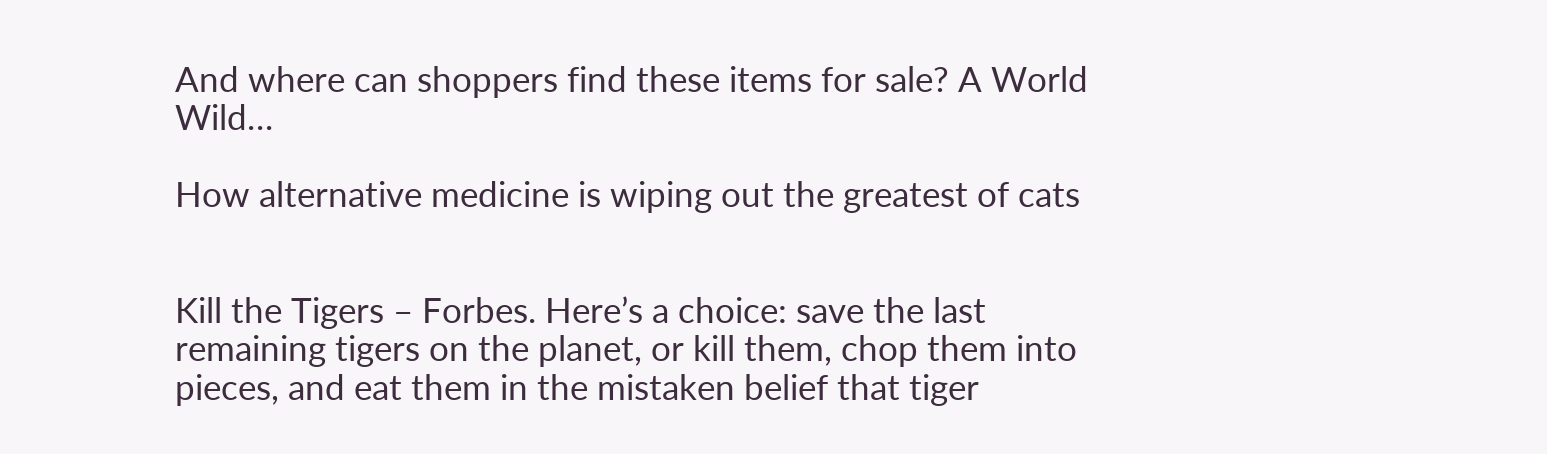And where can shoppers find these items for sale? A World Wild…

How alternative medicine is wiping out the greatest of cats


Kill the Tigers – Forbes. Here’s a choice: save the last remaining tigers on the planet, or kill them, chop them into pieces, and eat them in the mistaken belief that tiger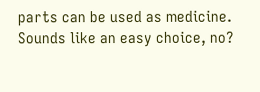parts can be used as medicine. Sounds like an easy choice, no?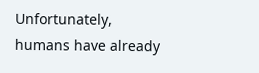Unfortunately, humans have already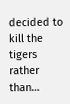decided to kill the tigers rather than…